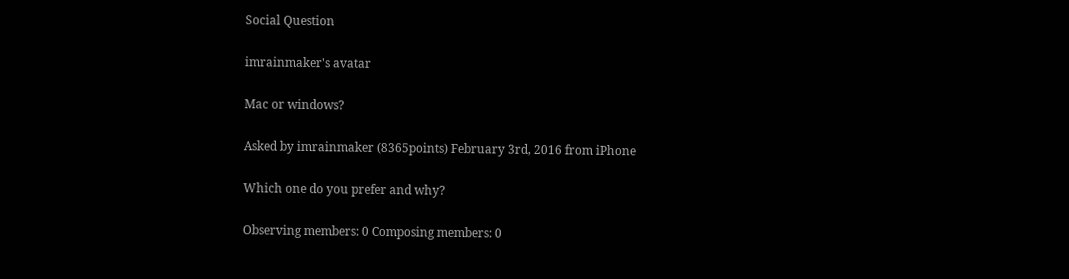Social Question

imrainmaker's avatar

Mac or windows?

Asked by imrainmaker (8365points) February 3rd, 2016 from iPhone

Which one do you prefer and why?

Observing members: 0 Composing members: 0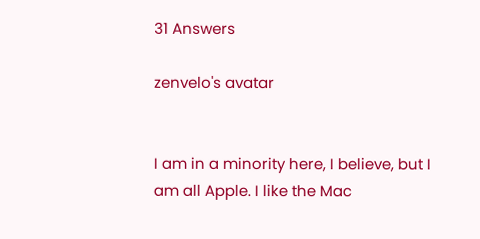31 Answers

zenvelo's avatar


I am in a minority here, I believe, but I am all Apple. I like the Mac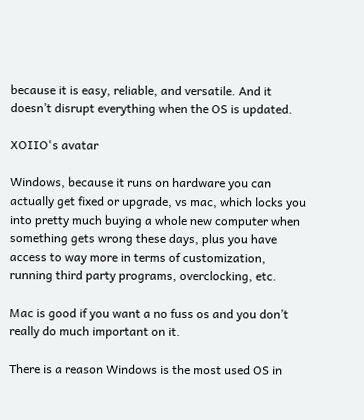because it is easy, reliable, and versatile. And it doesn’t disrupt everything when the OS is updated.

XOIIO's avatar

Windows, because it runs on hardware you can actually get fixed or upgrade, vs mac, which locks you into pretty much buying a whole new computer when something gets wrong these days, plus you have access to way more in terms of customization, running third party programs, overclocking, etc.

Mac is good if you want a no fuss os and you don’t really do much important on it.

There is a reason Windows is the most used OS in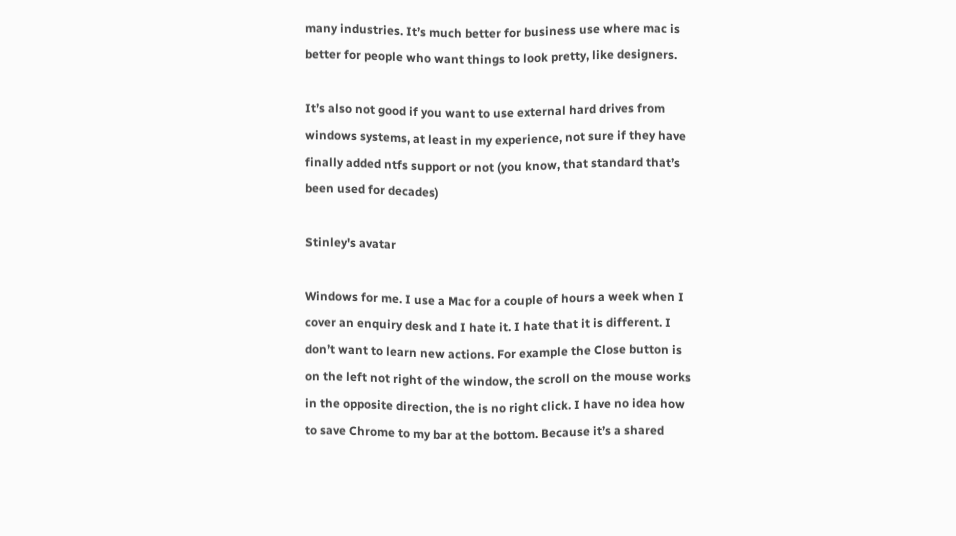many industries. It’s much better for business use where mac is better for people who want things to look pretty, like designers.

It’s also not good if you want to use external hard drives from windows systems, at least in my experience, not sure if they have finally added ntfs support or not (you know, that standard that’s been used for decades)

Stinley's avatar

Windows for me. I use a Mac for a couple of hours a week when I cover an enquiry desk and I hate it. I hate that it is different. I don’t want to learn new actions. For example the Close button is on the left not right of the window, the scroll on the mouse works in the opposite direction, the is no right click. I have no idea how to save Chrome to my bar at the bottom. Because it’s a shared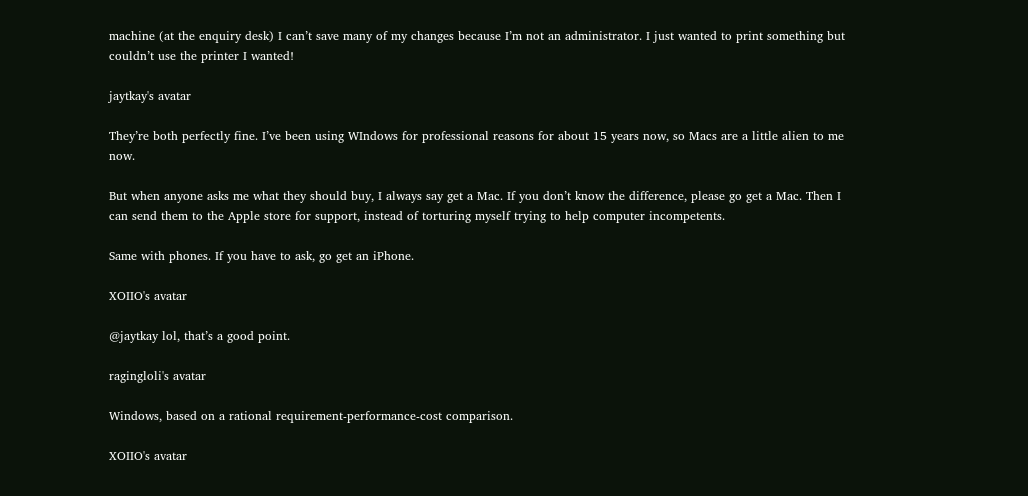machine (at the enquiry desk) I can’t save many of my changes because I’m not an administrator. I just wanted to print something but couldn’t use the printer I wanted!

jaytkay's avatar

They’re both perfectly fine. I’ve been using WIndows for professional reasons for about 15 years now, so Macs are a little alien to me now.

But when anyone asks me what they should buy, I always say get a Mac. If you don’t know the difference, please go get a Mac. Then I can send them to the Apple store for support, instead of torturing myself trying to help computer incompetents.

Same with phones. If you have to ask, go get an iPhone.

XOIIO's avatar

@jaytkay lol, that’s a good point.

ragingloli's avatar

Windows, based on a rational requirement-performance-cost comparison.

XOIIO's avatar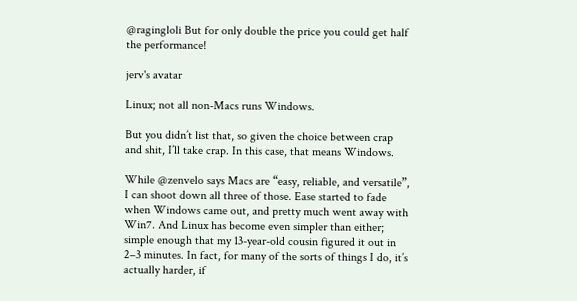@ragingloli But for only double the price you could get half the performance!

jerv's avatar

Linux; not all non-Macs runs Windows.

But you didn’t list that, so given the choice between crap and shit, I’ll take crap. In this case, that means Windows.

While @zenvelo says Macs are “easy, reliable, and versatile”, I can shoot down all three of those. Ease started to fade when Windows came out, and pretty much went away with Win7. And Linux has become even simpler than either; simple enough that my 13-year-old cousin figured it out in 2–3 minutes. In fact, for many of the sorts of things I do, it’s actually harder, if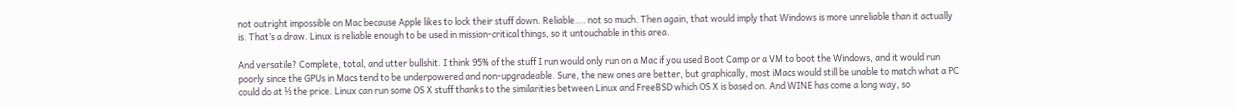not outright impossible on Mac because Apple likes to lock their stuff down. Reliable…. not so much. Then again, that would imply that Windows is more unreliable than it actually is. That’s a draw. Linux is reliable enough to be used in mission-critical things, so it untouchable in this area.

And versatile? Complete, total, and utter bullshit. I think 95% of the stuff I run would only run on a Mac if you used Boot Camp or a VM to boot the Windows, and it would run poorly since the GPUs in Macs tend to be underpowered and non-upgradeable. Sure, the new ones are better, but graphically, most iMacs would still be unable to match what a PC could do at ⅓ the price. Linux can run some OS X stuff thanks to the similarities between Linux and FreeBSD which OS X is based on. And WINE has come a long way, so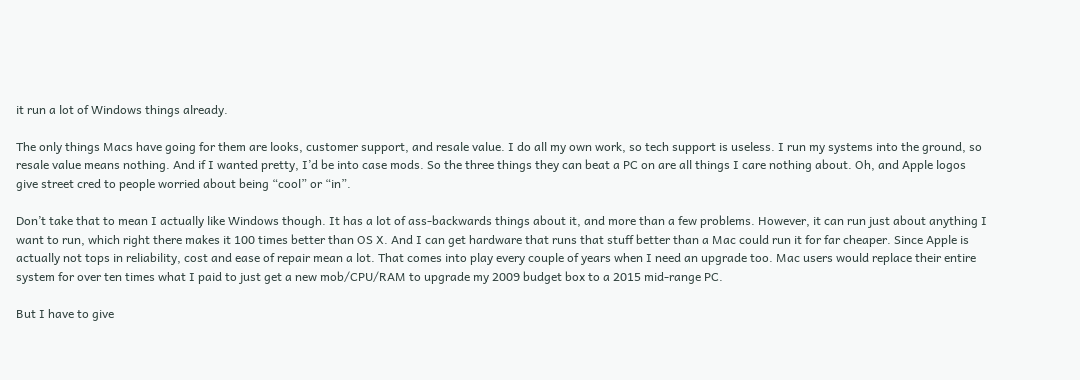it run a lot of Windows things already.

The only things Macs have going for them are looks, customer support, and resale value. I do all my own work, so tech support is useless. I run my systems into the ground, so resale value means nothing. And if I wanted pretty, I’d be into case mods. So the three things they can beat a PC on are all things I care nothing about. Oh, and Apple logos give street cred to people worried about being “cool” or “in”.

Don’t take that to mean I actually like Windows though. It has a lot of ass-backwards things about it, and more than a few problems. However, it can run just about anything I want to run, which right there makes it 100 times better than OS X. And I can get hardware that runs that stuff better than a Mac could run it for far cheaper. Since Apple is actually not tops in reliability, cost and ease of repair mean a lot. That comes into play every couple of years when I need an upgrade too. Mac users would replace their entire system for over ten times what I paid to just get a new mob/CPU/RAM to upgrade my 2009 budget box to a 2015 mid-range PC.

But I have to give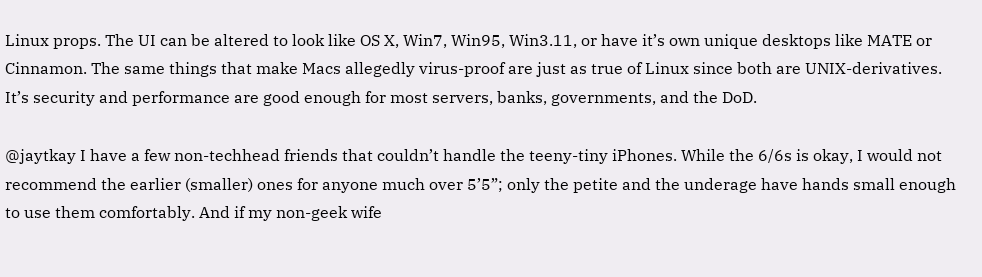Linux props. The UI can be altered to look like OS X, Win7, Win95, Win3.11, or have it’s own unique desktops like MATE or Cinnamon. The same things that make Macs allegedly virus-proof are just as true of Linux since both are UNIX-derivatives. It’s security and performance are good enough for most servers, banks, governments, and the DoD.

@jaytkay I have a few non-techhead friends that couldn’t handle the teeny-tiny iPhones. While the 6/6s is okay, I would not recommend the earlier (smaller) ones for anyone much over 5’5”; only the petite and the underage have hands small enough to use them comfortably. And if my non-geek wife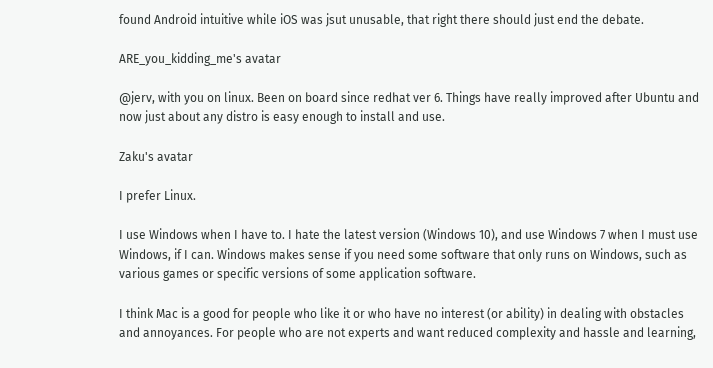found Android intuitive while iOS was jsut unusable, that right there should just end the debate.

ARE_you_kidding_me's avatar

@jerv, with you on linux. Been on board since redhat ver 6. Things have really improved after Ubuntu and now just about any distro is easy enough to install and use.

Zaku's avatar

I prefer Linux.

I use Windows when I have to. I hate the latest version (Windows 10), and use Windows 7 when I must use Windows, if I can. Windows makes sense if you need some software that only runs on Windows, such as various games or specific versions of some application software.

I think Mac is a good for people who like it or who have no interest (or ability) in dealing with obstacles and annoyances. For people who are not experts and want reduced complexity and hassle and learning,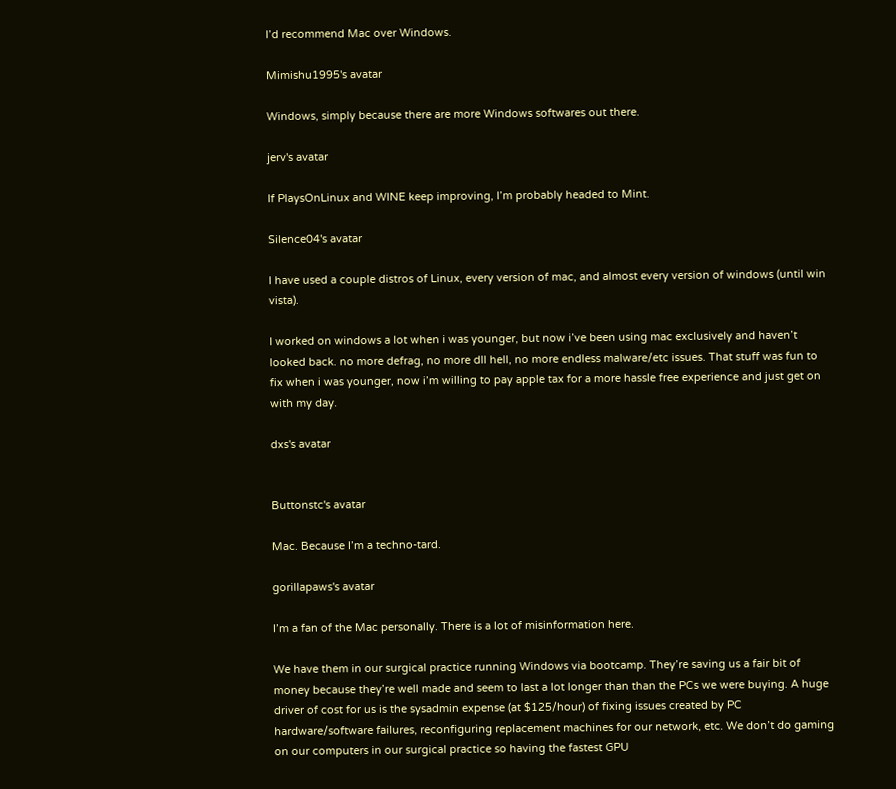I’d recommend Mac over Windows.

Mimishu1995's avatar

Windows, simply because there are more Windows softwares out there.

jerv's avatar

If PlaysOnLinux and WINE keep improving, I’m probably headed to Mint.

Silence04's avatar

I have used a couple distros of Linux, every version of mac, and almost every version of windows (until win vista).

I worked on windows a lot when i was younger, but now i’ve been using mac exclusively and haven’t looked back. no more defrag, no more dll hell, no more endless malware/etc issues. That stuff was fun to fix when i was younger, now i’m willing to pay apple tax for a more hassle free experience and just get on with my day.

dxs's avatar


Buttonstc's avatar

Mac. Because I’m a techno-tard.

gorillapaws's avatar

I’m a fan of the Mac personally. There is a lot of misinformation here.

We have them in our surgical practice running Windows via bootcamp. They’re saving us a fair bit of money because they’re well made and seem to last a lot longer than than the PCs we were buying. A huge driver of cost for us is the sysadmin expense (at $125/hour) of fixing issues created by PC hardware/software failures, reconfiguring replacement machines for our network, etc. We don’t do gaming on our computers in our surgical practice so having the fastest GPU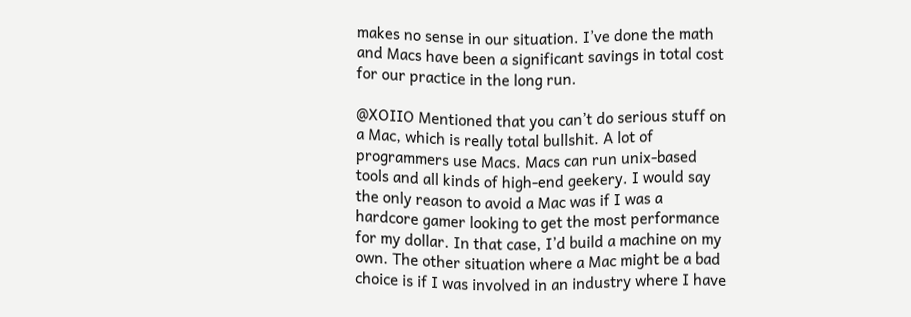makes no sense in our situation. I’ve done the math and Macs have been a significant savings in total cost for our practice in the long run.

@XOIIO Mentioned that you can’t do serious stuff on a Mac, which is really total bullshit. A lot of programmers use Macs. Macs can run unix-based tools and all kinds of high-end geekery. I would say the only reason to avoid a Mac was if I was a hardcore gamer looking to get the most performance for my dollar. In that case, I’d build a machine on my own. The other situation where a Mac might be a bad choice is if I was involved in an industry where I have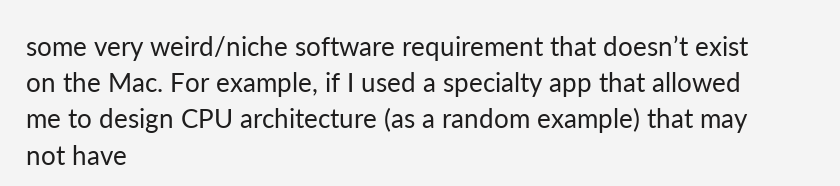some very weird/niche software requirement that doesn’t exist on the Mac. For example, if I used a specialty app that allowed me to design CPU architecture (as a random example) that may not have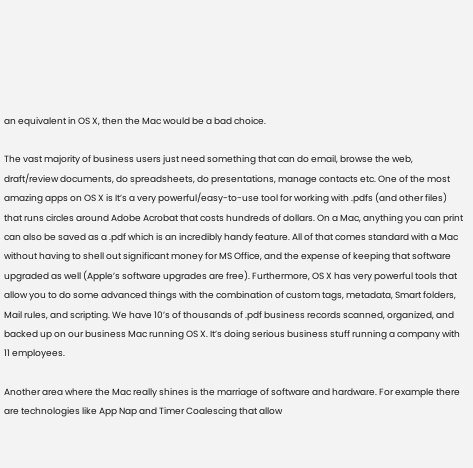an equivalent in OS X, then the Mac would be a bad choice.

The vast majority of business users just need something that can do email, browse the web, draft/review documents, do spreadsheets, do presentations, manage contacts etc. One of the most amazing apps on OS X is It’s a very powerful/easy-to-use tool for working with .pdfs (and other files) that runs circles around Adobe Acrobat that costs hundreds of dollars. On a Mac, anything you can print can also be saved as a .pdf which is an incredibly handy feature. All of that comes standard with a Mac without having to shell out significant money for MS Office, and the expense of keeping that software upgraded as well (Apple’s software upgrades are free). Furthermore, OS X has very powerful tools that allow you to do some advanced things with the combination of custom tags, metadata, Smart folders, Mail rules, and scripting. We have 10’s of thousands of .pdf business records scanned, organized, and backed up on our business Mac running OS X. It’s doing serious business stuff running a company with 11 employees.

Another area where the Mac really shines is the marriage of software and hardware. For example there are technologies like App Nap and Timer Coalescing that allow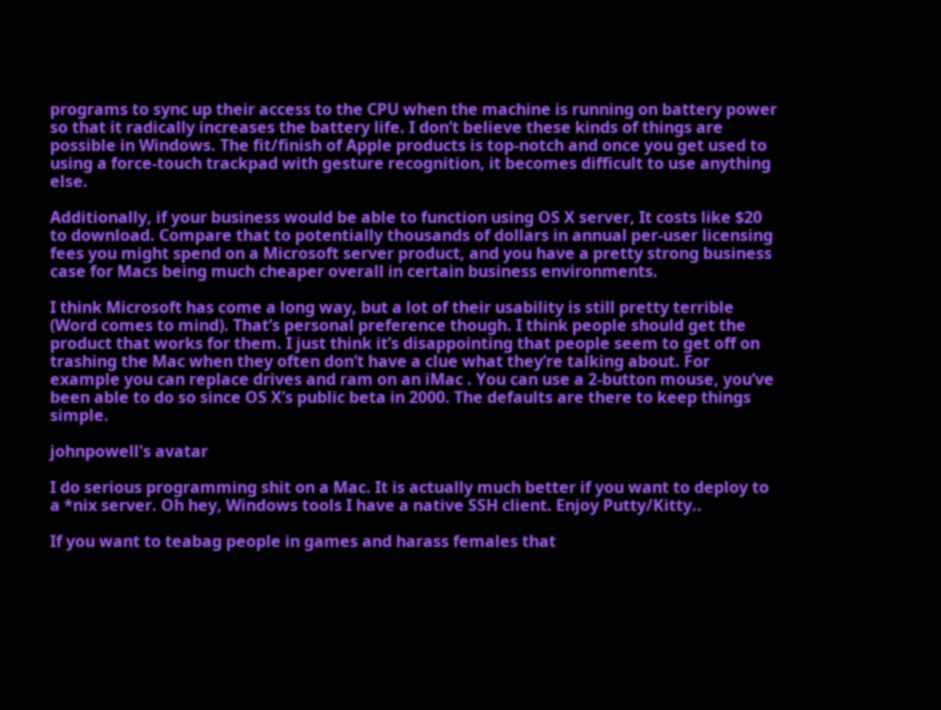programs to sync up their access to the CPU when the machine is running on battery power so that it radically increases the battery life. I don’t believe these kinds of things are possible in Windows. The fit/finish of Apple products is top-notch and once you get used to using a force-touch trackpad with gesture recognition, it becomes difficult to use anything else.

Additionally, if your business would be able to function using OS X server, It costs like $20 to download. Compare that to potentially thousands of dollars in annual per-user licensing fees you might spend on a Microsoft server product, and you have a pretty strong business case for Macs being much cheaper overall in certain business environments.

I think Microsoft has come a long way, but a lot of their usability is still pretty terrible (Word comes to mind). That’s personal preference though. I think people should get the product that works for them. I just think it’s disappointing that people seem to get off on trashing the Mac when they often don’t have a clue what they’re talking about. For example you can replace drives and ram on an iMac . You can use a 2-button mouse, you’ve been able to do so since OS X’s public beta in 2000. The defaults are there to keep things simple.

johnpowell's avatar

I do serious programming shit on a Mac. It is actually much better if you want to deploy to a *nix server. Oh hey, Windows tools I have a native SSH client. Enjoy Putty/Kitty..

If you want to teabag people in games and harass females that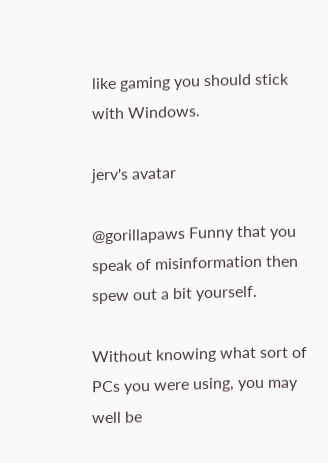like gaming you should stick with Windows.

jerv's avatar

@gorillapaws Funny that you speak of misinformation then spew out a bit yourself.

Without knowing what sort of PCs you were using, you may well be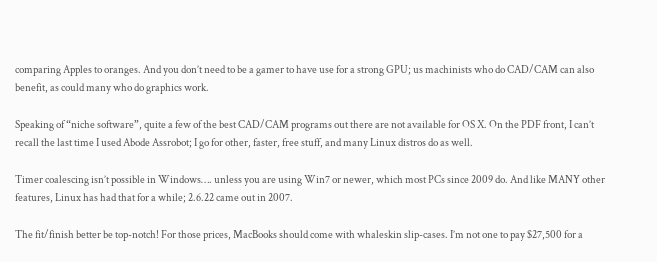comparing Apples to oranges. And you don’t need to be a gamer to have use for a strong GPU; us machinists who do CAD/CAM can also benefit, as could many who do graphics work.

Speaking of “niche software”, quite a few of the best CAD/CAM programs out there are not available for OS X. On the PDF front, I can’t recall the last time I used Abode Assrobot; I go for other, faster, free stuff, and many Linux distros do as well.

Timer coalescing isn’t possible in Windows…. unless you are using Win7 or newer, which most PCs since 2009 do. And like MANY other features, Linux has had that for a while; 2.6.22 came out in 2007.

The fit/finish better be top-notch! For those prices, MacBooks should come with whaleskin slip-cases. I’m not one to pay $27,500 for a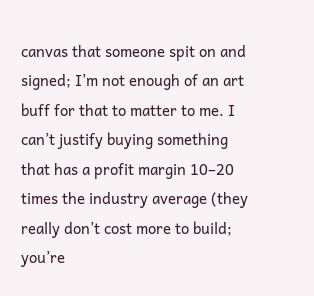canvas that someone spit on and signed; I’m not enough of an art buff for that to matter to me. I can’t justify buying something that has a profit margin 10–20 times the industry average (they really don’t cost more to build; you’re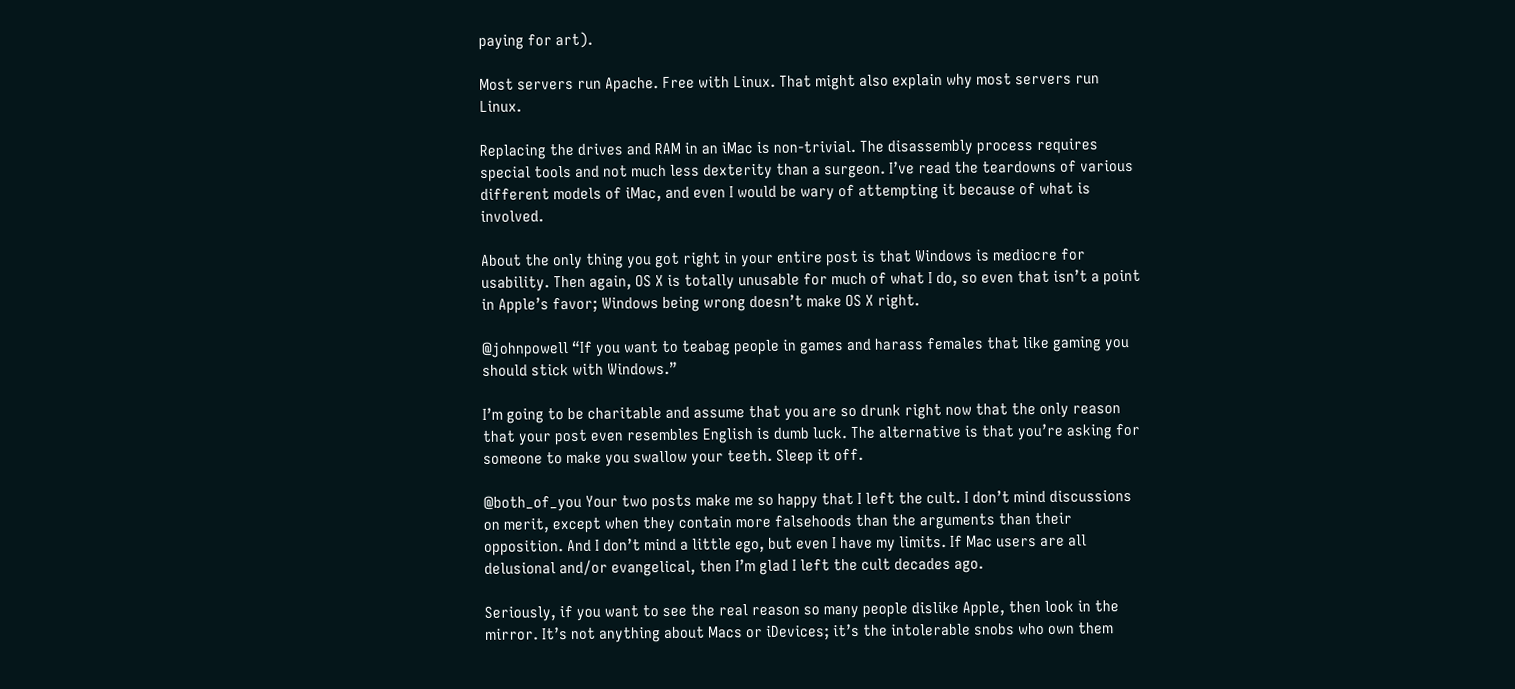paying for art).

Most servers run Apache. Free with Linux. That might also explain why most servers run Linux.

Replacing the drives and RAM in an iMac is non-trivial. The disassembly process requires special tools and not much less dexterity than a surgeon. I’ve read the teardowns of various different models of iMac, and even I would be wary of attempting it because of what is involved.

About the only thing you got right in your entire post is that Windows is mediocre for usability. Then again, OS X is totally unusable for much of what I do, so even that isn’t a point in Apple’s favor; Windows being wrong doesn’t make OS X right.

@johnpowell “If you want to teabag people in games and harass females that like gaming you should stick with Windows.”

I’m going to be charitable and assume that you are so drunk right now that the only reason that your post even resembles English is dumb luck. The alternative is that you’re asking for someone to make you swallow your teeth. Sleep it off.

@both_of_you Your two posts make me so happy that I left the cult. I don’t mind discussions on merit, except when they contain more falsehoods than the arguments than their opposition. And I don’t mind a little ego, but even I have my limits. If Mac users are all delusional and/or evangelical, then I’m glad I left the cult decades ago.

Seriously, if you want to see the real reason so many people dislike Apple, then look in the mirror. It’s not anything about Macs or iDevices; it’s the intolerable snobs who own them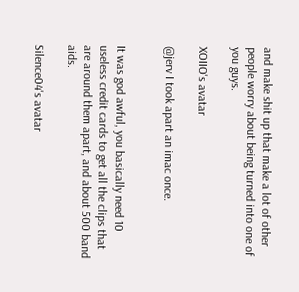and make shit up that make a lot of other people worry about being turned into one of you guys.

XOIIO's avatar

@jerv I took apart an imac once.


It was god awful, you basically need 10 useless credit cards to get all the clips that are around them apart, and about 500 band aids.

Silence04's avatar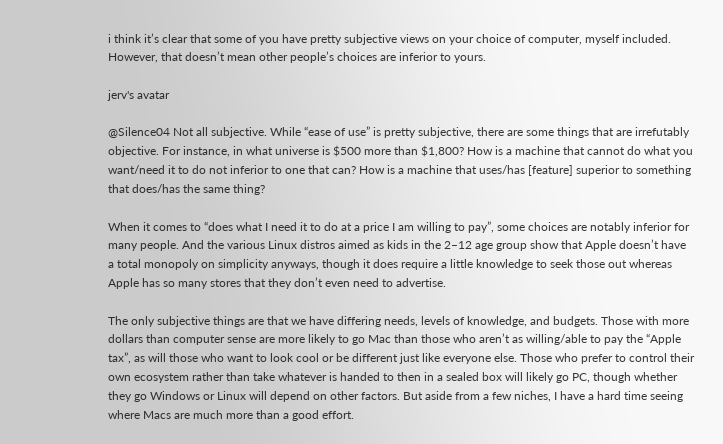i think it’s clear that some of you have pretty subjective views on your choice of computer, myself included. However, that doesn’t mean other people’s choices are inferior to yours.

jerv's avatar

@Silence04 Not all subjective. While “ease of use” is pretty subjective, there are some things that are irrefutably objective. For instance, in what universe is $500 more than $1,800? How is a machine that cannot do what you want/need it to do not inferior to one that can? How is a machine that uses/has [feature] superior to something that does/has the same thing?

When it comes to “does what I need it to do at a price I am willing to pay”, some choices are notably inferior for many people. And the various Linux distros aimed as kids in the 2–12 age group show that Apple doesn’t have a total monopoly on simplicity anyways, though it does require a little knowledge to seek those out whereas Apple has so many stores that they don’t even need to advertise.

The only subjective things are that we have differing needs, levels of knowledge, and budgets. Those with more dollars than computer sense are more likely to go Mac than those who aren’t as willing/able to pay the “Apple tax”, as will those who want to look cool or be different just like everyone else. Those who prefer to control their own ecosystem rather than take whatever is handed to then in a sealed box will likely go PC, though whether they go Windows or Linux will depend on other factors. But aside from a few niches, I have a hard time seeing where Macs are much more than a good effort.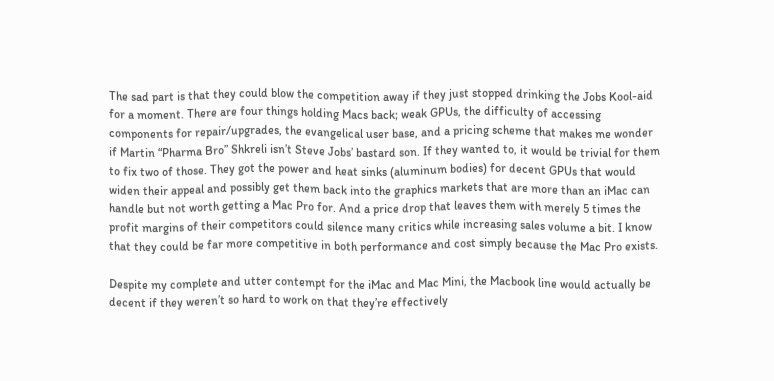The sad part is that they could blow the competition away if they just stopped drinking the Jobs Kool-aid for a moment. There are four things holding Macs back; weak GPUs, the difficulty of accessing components for repair/upgrades, the evangelical user base, and a pricing scheme that makes me wonder if Martin “Pharma Bro” Shkreli isn’t Steve Jobs’ bastard son. If they wanted to, it would be trivial for them to fix two of those. They got the power and heat sinks (aluminum bodies) for decent GPUs that would widen their appeal and possibly get them back into the graphics markets that are more than an iMac can handle but not worth getting a Mac Pro for. And a price drop that leaves them with merely 5 times the profit margins of their competitors could silence many critics while increasing sales volume a bit. I know that they could be far more competitive in both performance and cost simply because the Mac Pro exists.

Despite my complete and utter contempt for the iMac and Mac Mini, the Macbook line would actually be decent if they weren’t so hard to work on that they’re effectively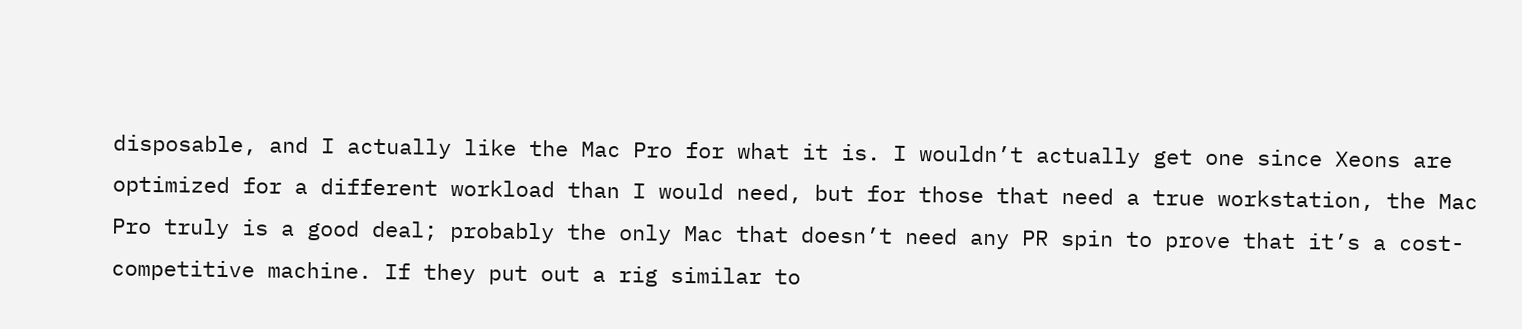disposable, and I actually like the Mac Pro for what it is. I wouldn’t actually get one since Xeons are optimized for a different workload than I would need, but for those that need a true workstation, the Mac Pro truly is a good deal; probably the only Mac that doesn’t need any PR spin to prove that it’s a cost-competitive machine. If they put out a rig similar to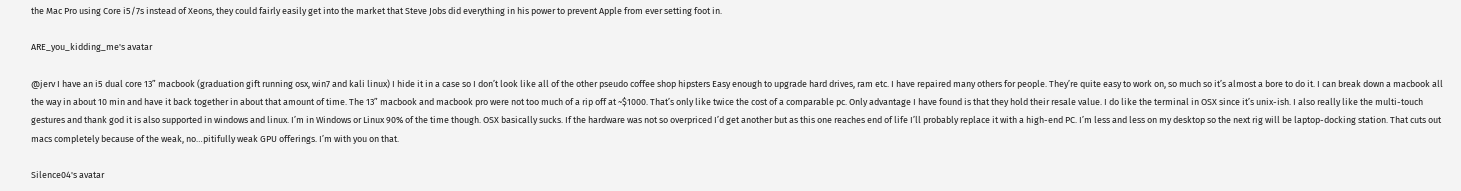the Mac Pro using Core i5/7s instead of Xeons, they could fairly easily get into the market that Steve Jobs did everything in his power to prevent Apple from ever setting foot in.

ARE_you_kidding_me's avatar

@jerv I have an i5 dual core 13” macbook (graduation gift running osx, win7 and kali linux) I hide it in a case so I don’t look like all of the other pseudo coffee shop hipsters Easy enough to upgrade hard drives, ram etc. I have repaired many others for people. They’re quite easy to work on, so much so it’s almost a bore to do it. I can break down a macbook all the way in about 10 min and have it back together in about that amount of time. The 13” macbook and macbook pro were not too much of a rip off at ~$1000. That’s only like twice the cost of a comparable pc. Only advantage I have found is that they hold their resale value. I do like the terminal in OSX since it’s unix-ish. I also really like the multi-touch gestures and thank god it is also supported in windows and linux. I’m in Windows or Linux 90% of the time though. OSX basically sucks. If the hardware was not so overpriced I’d get another but as this one reaches end of life I’ll probably replace it with a high-end PC. I’m less and less on my desktop so the next rig will be laptop-docking station. That cuts out macs completely because of the weak, no…pitifully weak GPU offerings. I’m with you on that.

Silence04's avatar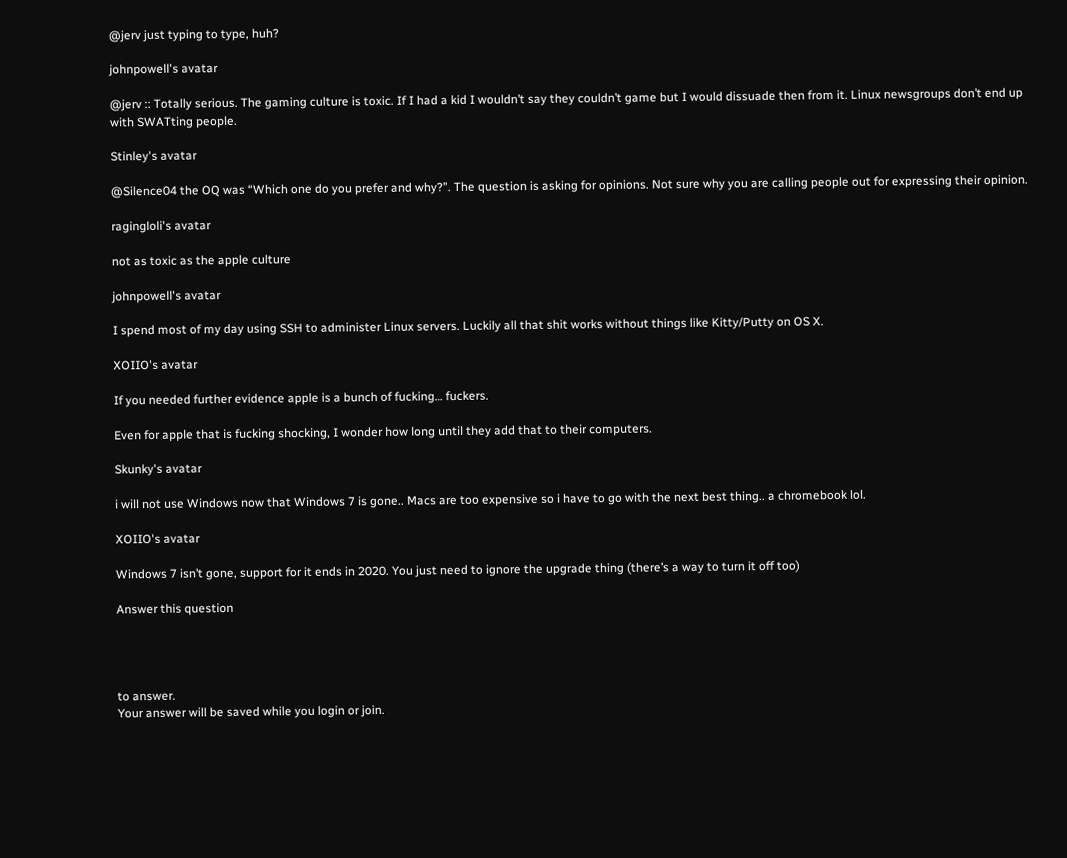@jerv just typing to type, huh?

johnpowell's avatar

@jerv :: Totally serious. The gaming culture is toxic. If I had a kid I wouldn’t say they couldn’t game but I would dissuade then from it. Linux newsgroups don’t end up with SWATting people.

Stinley's avatar

@Silence04 the OQ was “Which one do you prefer and why?”. The question is asking for opinions. Not sure why you are calling people out for expressing their opinion.

ragingloli's avatar

not as toxic as the apple culture

johnpowell's avatar

I spend most of my day using SSH to administer Linux servers. Luckily all that shit works without things like Kitty/Putty on OS X.

XOIIO's avatar

If you needed further evidence apple is a bunch of fucking… fuckers.

Even for apple that is fucking shocking, I wonder how long until they add that to their computers.

Skunky's avatar

i will not use Windows now that Windows 7 is gone.. Macs are too expensive so i have to go with the next best thing.. a chromebook lol.

XOIIO's avatar

Windows 7 isn’t gone, support for it ends in 2020. You just need to ignore the upgrade thing (there’s a way to turn it off too)

Answer this question




to answer.
Your answer will be saved while you login or join.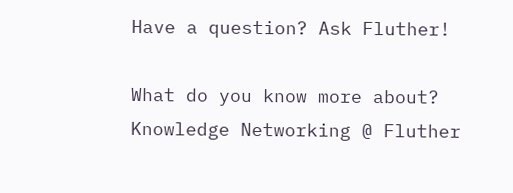Have a question? Ask Fluther!

What do you know more about?
Knowledge Networking @ Fluther